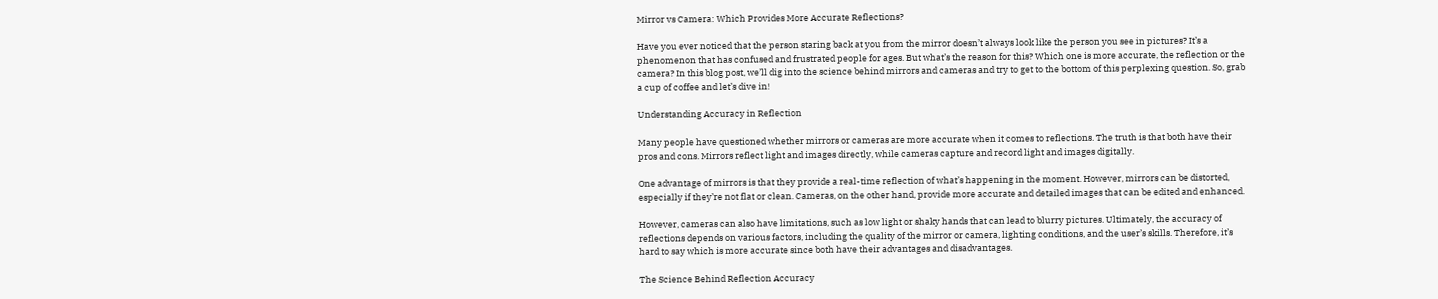Mirror vs Camera: Which Provides More Accurate Reflections?

Have you ever noticed that the person staring back at you from the mirror doesn’t always look like the person you see in pictures? It’s a phenomenon that has confused and frustrated people for ages. But what’s the reason for this? Which one is more accurate, the reflection or the camera? In this blog post, we’ll dig into the science behind mirrors and cameras and try to get to the bottom of this perplexing question. So, grab a cup of coffee and let’s dive in!

Understanding Accuracy in Reflection

Many people have questioned whether mirrors or cameras are more accurate when it comes to reflections. The truth is that both have their pros and cons. Mirrors reflect light and images directly, while cameras capture and record light and images digitally.

One advantage of mirrors is that they provide a real-time reflection of what’s happening in the moment. However, mirrors can be distorted, especially if they’re not flat or clean. Cameras, on the other hand, provide more accurate and detailed images that can be edited and enhanced.

However, cameras can also have limitations, such as low light or shaky hands that can lead to blurry pictures. Ultimately, the accuracy of reflections depends on various factors, including the quality of the mirror or camera, lighting conditions, and the user’s skills. Therefore, it’s hard to say which is more accurate since both have their advantages and disadvantages.

The Science Behind Reflection Accuracy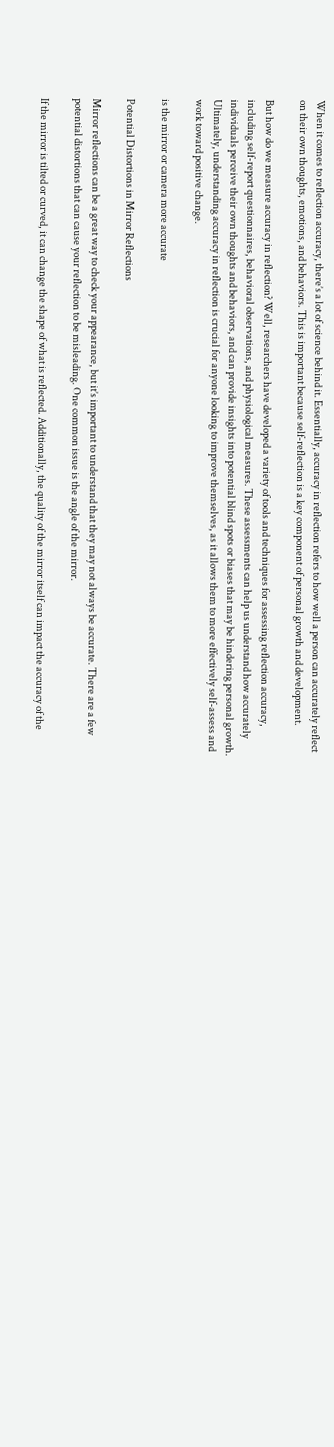When it comes to reflection accuracy, there’s a lot of science behind it. Essentially, accuracy in reflection refers to how well a person can accurately reflect on their own thoughts, emotions, and behaviors. This is important because self-reflection is a key component of personal growth and development.

But how do we measure accuracy in reflection? Well, researchers have developed a variety of tools and techniques for assessing reflection accuracy, including self-report questionnaires, behavioral observations, and physiological measures. These assessments can help us understand how accurately individuals perceive their own thoughts and behaviors, and can provide insights into potential blind spots or biases that may be hindering personal growth. Ultimately, understanding accuracy in reflection is crucial for anyone looking to improve themselves, as it allows them to more effectively self-assess and work toward positive change.

is the mirror or camera more accurate

Potential Distortions in Mirror Reflections

Mirror reflections can be a great way to check your appearance, but it’s important to understand that they may not always be accurate. There are a few potential distortions that can cause your reflection to be misleading. One common issue is the angle of the mirror.

If the mirror is tilted or curved, it can change the shape of what is reflected. Additionally, the quality of the mirror itself can impact the accuracy of the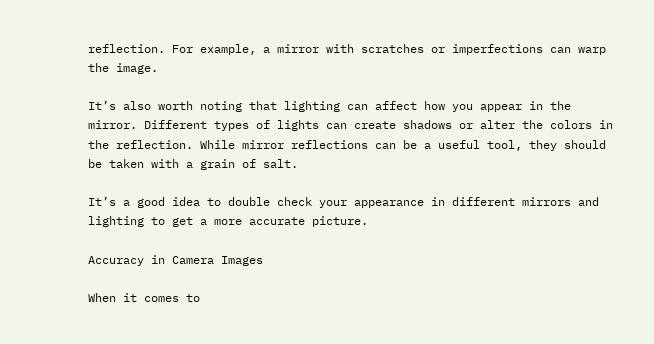reflection. For example, a mirror with scratches or imperfections can warp the image.

It’s also worth noting that lighting can affect how you appear in the mirror. Different types of lights can create shadows or alter the colors in the reflection. While mirror reflections can be a useful tool, they should be taken with a grain of salt.

It’s a good idea to double check your appearance in different mirrors and lighting to get a more accurate picture.

Accuracy in Camera Images

When it comes to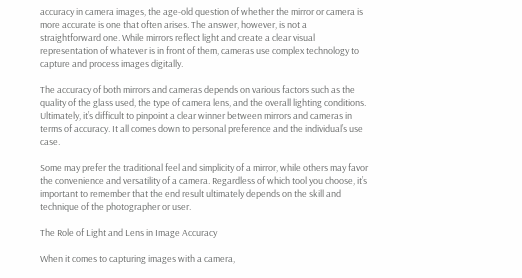accuracy in camera images, the age-old question of whether the mirror or camera is more accurate is one that often arises. The answer, however, is not a straightforward one. While mirrors reflect light and create a clear visual representation of whatever is in front of them, cameras use complex technology to capture and process images digitally.

The accuracy of both mirrors and cameras depends on various factors such as the quality of the glass used, the type of camera lens, and the overall lighting conditions. Ultimately, it’s difficult to pinpoint a clear winner between mirrors and cameras in terms of accuracy. It all comes down to personal preference and the individual’s use case.

Some may prefer the traditional feel and simplicity of a mirror, while others may favor the convenience and versatility of a camera. Regardless of which tool you choose, it’s important to remember that the end result ultimately depends on the skill and technique of the photographer or user.

The Role of Light and Lens in Image Accuracy

When it comes to capturing images with a camera,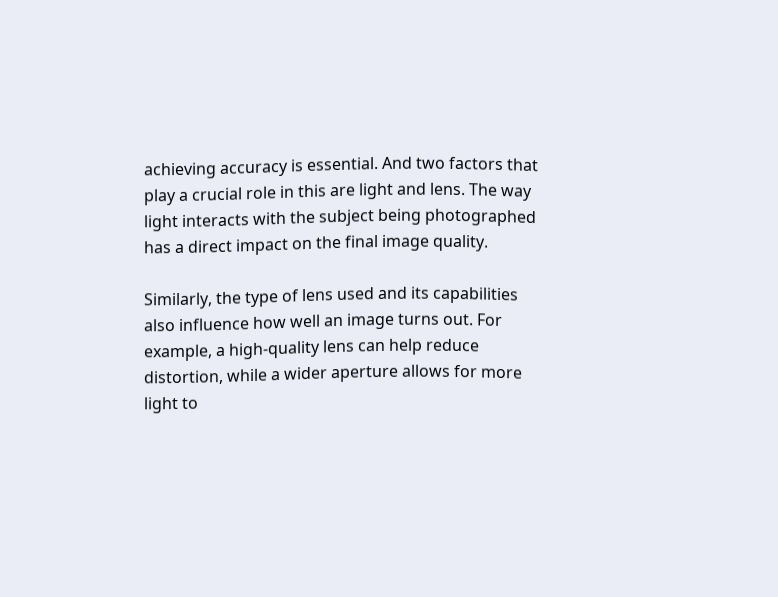achieving accuracy is essential. And two factors that play a crucial role in this are light and lens. The way light interacts with the subject being photographed has a direct impact on the final image quality.

Similarly, the type of lens used and its capabilities also influence how well an image turns out. For example, a high-quality lens can help reduce distortion, while a wider aperture allows for more light to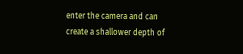enter the camera and can create a shallower depth of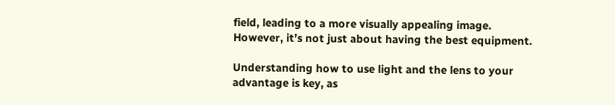field, leading to a more visually appealing image. However, it’s not just about having the best equipment.

Understanding how to use light and the lens to your advantage is key, as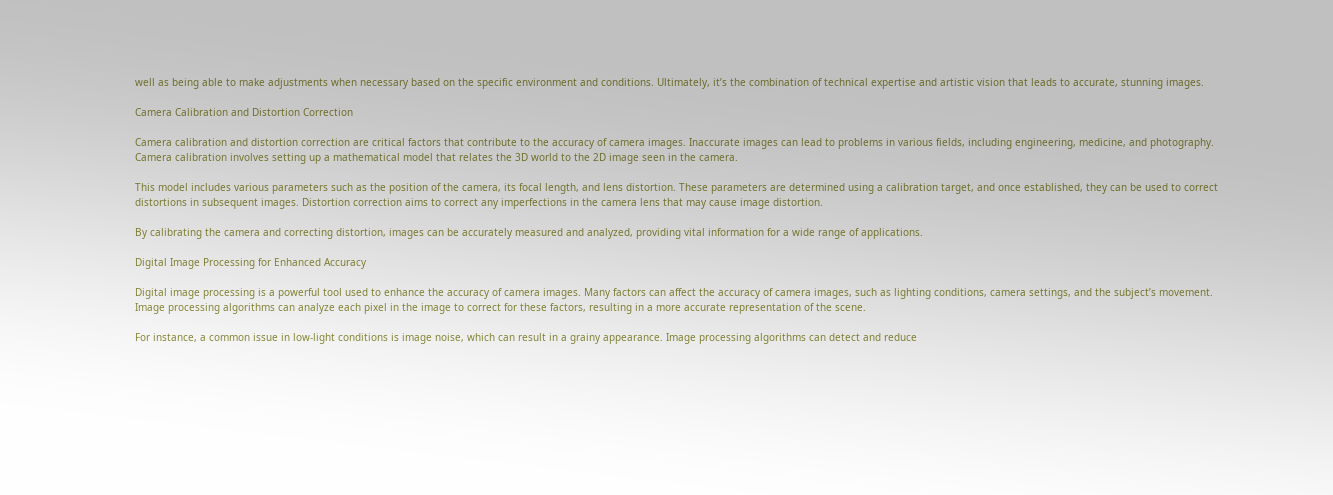well as being able to make adjustments when necessary based on the specific environment and conditions. Ultimately, it’s the combination of technical expertise and artistic vision that leads to accurate, stunning images.

Camera Calibration and Distortion Correction

Camera calibration and distortion correction are critical factors that contribute to the accuracy of camera images. Inaccurate images can lead to problems in various fields, including engineering, medicine, and photography. Camera calibration involves setting up a mathematical model that relates the 3D world to the 2D image seen in the camera.

This model includes various parameters such as the position of the camera, its focal length, and lens distortion. These parameters are determined using a calibration target, and once established, they can be used to correct distortions in subsequent images. Distortion correction aims to correct any imperfections in the camera lens that may cause image distortion.

By calibrating the camera and correcting distortion, images can be accurately measured and analyzed, providing vital information for a wide range of applications.

Digital Image Processing for Enhanced Accuracy

Digital image processing is a powerful tool used to enhance the accuracy of camera images. Many factors can affect the accuracy of camera images, such as lighting conditions, camera settings, and the subject’s movement. Image processing algorithms can analyze each pixel in the image to correct for these factors, resulting in a more accurate representation of the scene.

For instance, a common issue in low-light conditions is image noise, which can result in a grainy appearance. Image processing algorithms can detect and reduce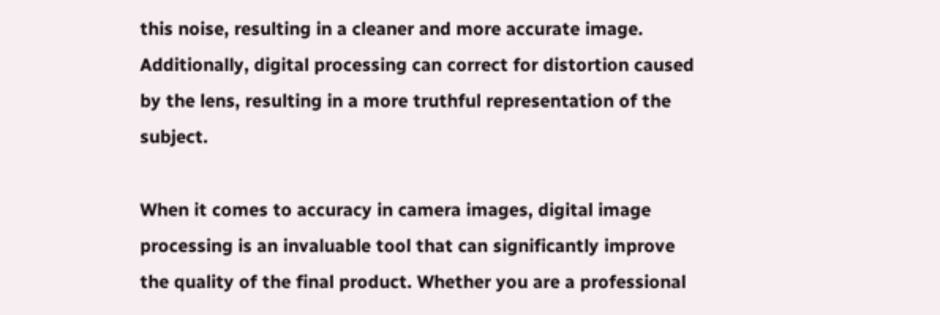this noise, resulting in a cleaner and more accurate image. Additionally, digital processing can correct for distortion caused by the lens, resulting in a more truthful representation of the subject.

When it comes to accuracy in camera images, digital image processing is an invaluable tool that can significantly improve the quality of the final product. Whether you are a professional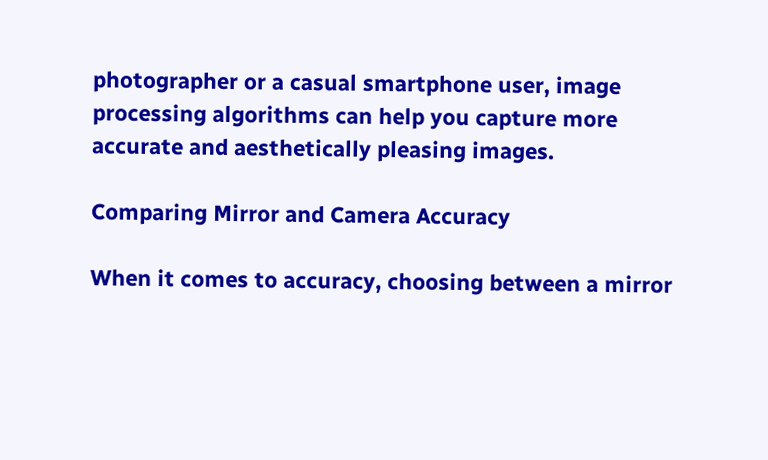photographer or a casual smartphone user, image processing algorithms can help you capture more accurate and aesthetically pleasing images.

Comparing Mirror and Camera Accuracy

When it comes to accuracy, choosing between a mirror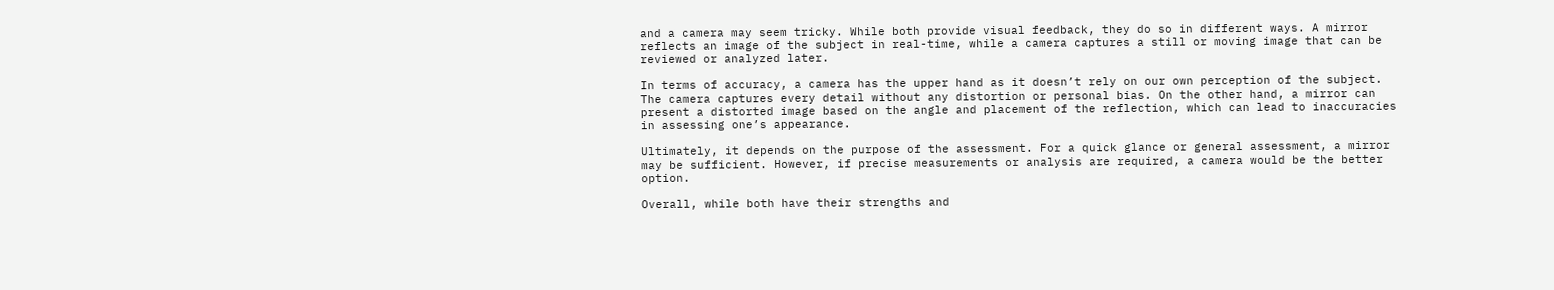and a camera may seem tricky. While both provide visual feedback, they do so in different ways. A mirror reflects an image of the subject in real-time, while a camera captures a still or moving image that can be reviewed or analyzed later.

In terms of accuracy, a camera has the upper hand as it doesn’t rely on our own perception of the subject. The camera captures every detail without any distortion or personal bias. On the other hand, a mirror can present a distorted image based on the angle and placement of the reflection, which can lead to inaccuracies in assessing one’s appearance.

Ultimately, it depends on the purpose of the assessment. For a quick glance or general assessment, a mirror may be sufficient. However, if precise measurements or analysis are required, a camera would be the better option.

Overall, while both have their strengths and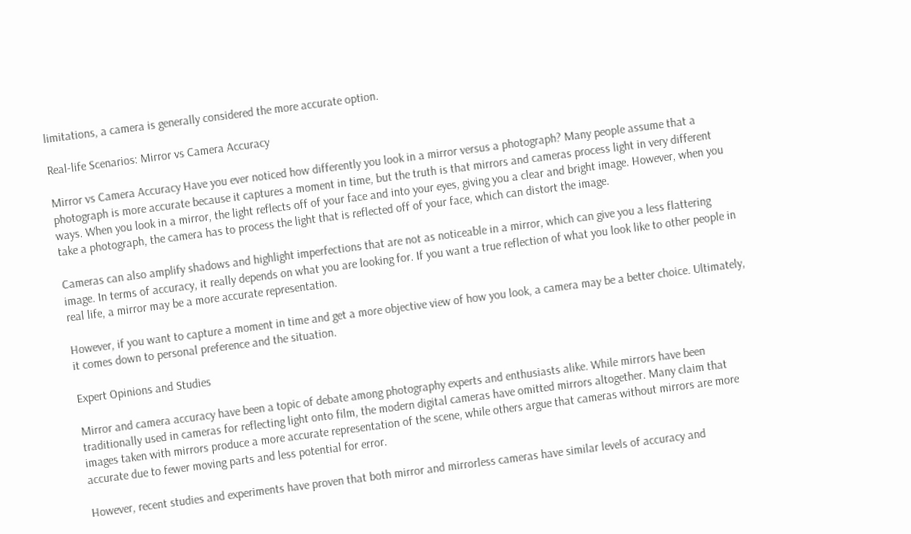limitations, a camera is generally considered the more accurate option.

Real-life Scenarios: Mirror vs Camera Accuracy

Mirror vs Camera Accuracy Have you ever noticed how differently you look in a mirror versus a photograph? Many people assume that a photograph is more accurate because it captures a moment in time, but the truth is that mirrors and cameras process light in very different ways. When you look in a mirror, the light reflects off of your face and into your eyes, giving you a clear and bright image. However, when you take a photograph, the camera has to process the light that is reflected off of your face, which can distort the image.

Cameras can also amplify shadows and highlight imperfections that are not as noticeable in a mirror, which can give you a less flattering image. In terms of accuracy, it really depends on what you are looking for. If you want a true reflection of what you look like to other people in real life, a mirror may be a more accurate representation.

However, if you want to capture a moment in time and get a more objective view of how you look, a camera may be a better choice. Ultimately, it comes down to personal preference and the situation.

Expert Opinions and Studies

Mirror and camera accuracy have been a topic of debate among photography experts and enthusiasts alike. While mirrors have been traditionally used in cameras for reflecting light onto film, the modern digital cameras have omitted mirrors altogether. Many claim that images taken with mirrors produce a more accurate representation of the scene, while others argue that cameras without mirrors are more accurate due to fewer moving parts and less potential for error.

However, recent studies and experiments have proven that both mirror and mirrorless cameras have similar levels of accuracy and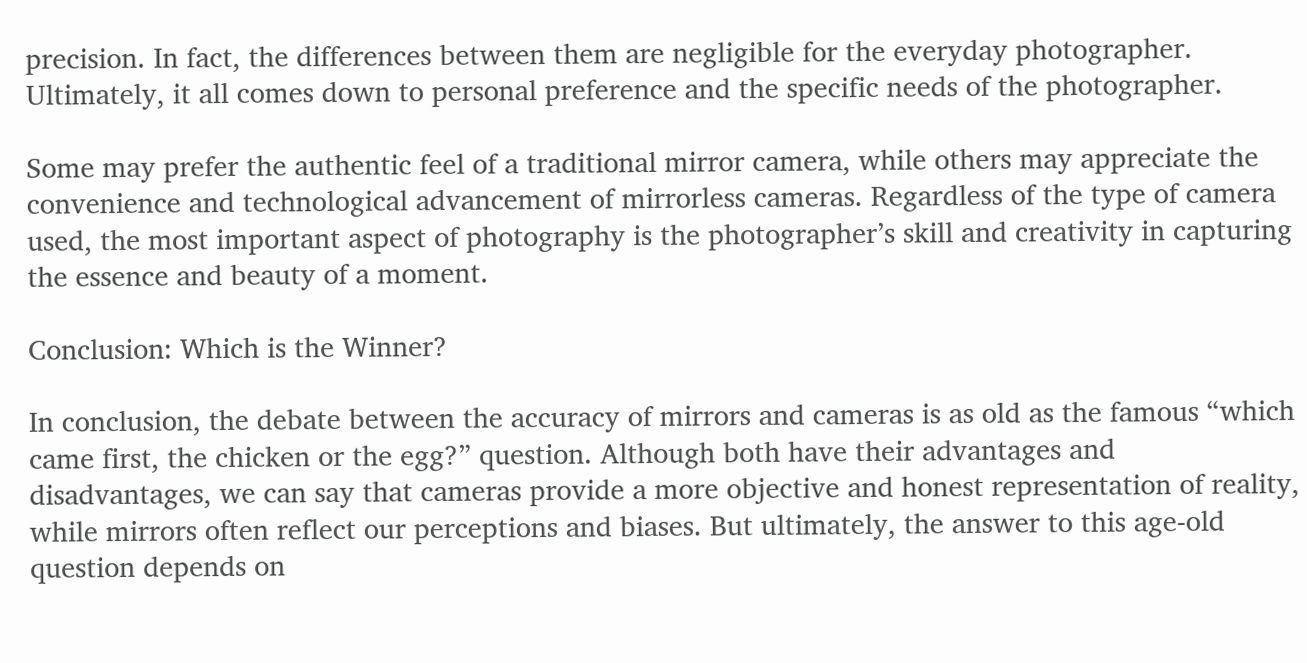precision. In fact, the differences between them are negligible for the everyday photographer. Ultimately, it all comes down to personal preference and the specific needs of the photographer.

Some may prefer the authentic feel of a traditional mirror camera, while others may appreciate the convenience and technological advancement of mirrorless cameras. Regardless of the type of camera used, the most important aspect of photography is the photographer’s skill and creativity in capturing the essence and beauty of a moment.

Conclusion: Which is the Winner?

In conclusion, the debate between the accuracy of mirrors and cameras is as old as the famous “which came first, the chicken or the egg?” question. Although both have their advantages and disadvantages, we can say that cameras provide a more objective and honest representation of reality, while mirrors often reflect our perceptions and biases. But ultimately, the answer to this age-old question depends on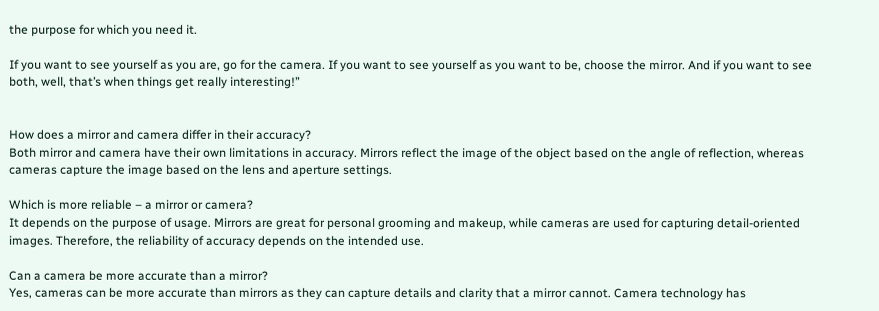the purpose for which you need it.

If you want to see yourself as you are, go for the camera. If you want to see yourself as you want to be, choose the mirror. And if you want to see both, well, that’s when things get really interesting!”


How does a mirror and camera differ in their accuracy?
Both mirror and camera have their own limitations in accuracy. Mirrors reflect the image of the object based on the angle of reflection, whereas cameras capture the image based on the lens and aperture settings.

Which is more reliable – a mirror or camera?
It depends on the purpose of usage. Mirrors are great for personal grooming and makeup, while cameras are used for capturing detail-oriented images. Therefore, the reliability of accuracy depends on the intended use.

Can a camera be more accurate than a mirror?
Yes, cameras can be more accurate than mirrors as they can capture details and clarity that a mirror cannot. Camera technology has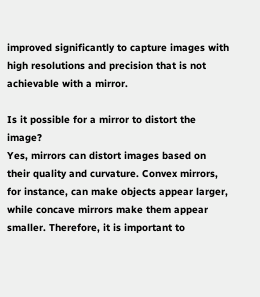improved significantly to capture images with high resolutions and precision that is not achievable with a mirror.

Is it possible for a mirror to distort the image?
Yes, mirrors can distort images based on their quality and curvature. Convex mirrors, for instance, can make objects appear larger, while concave mirrors make them appear smaller. Therefore, it is important to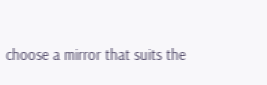choose a mirror that suits the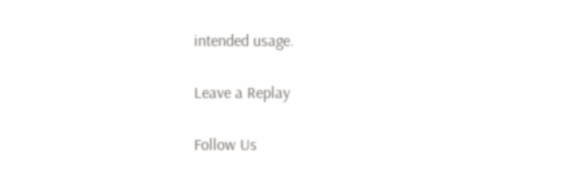intended usage.

Leave a Replay

Follow Us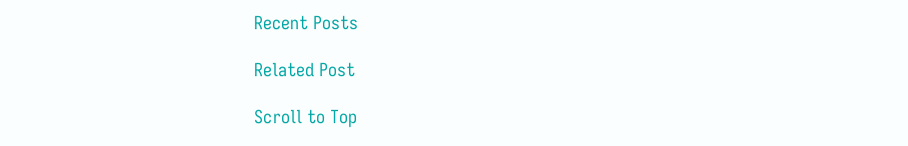Recent Posts

Related Post

Scroll to Top